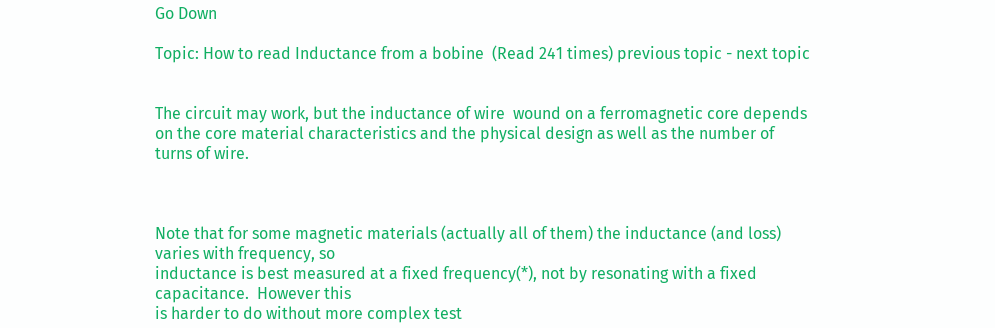Go Down

Topic: How to read Inductance from a bobine  (Read 241 times) previous topic - next topic


The circuit may work, but the inductance of wire  wound on a ferromagnetic core depends on the core material characteristics and the physical design as well as the number of turns of wire.



Note that for some magnetic materials (actually all of them) the inductance (and loss) varies with frequency, so
inductance is best measured at a fixed frequency(*), not by resonating with a fixed capacitance.  However this
is harder to do without more complex test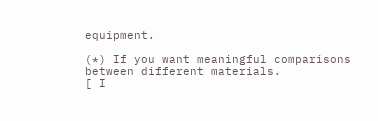equipment.

(*) If you want meaningful comparisons between different materials.
[ I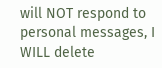will NOT respond to personal messages, I WILL delete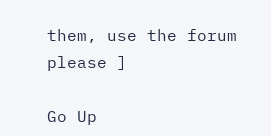them, use the forum please ]

Go Up